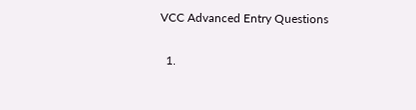VCC Advanced Entry Questions

  1.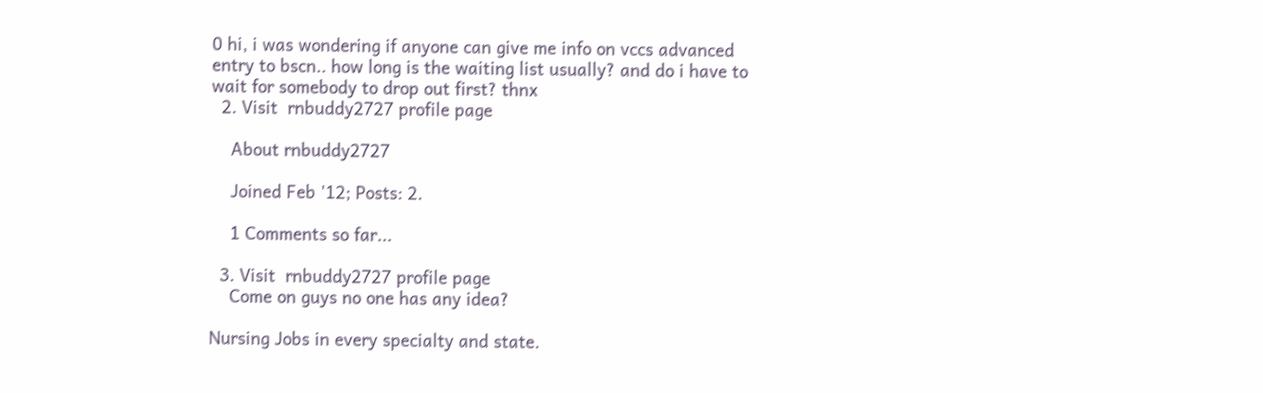0 hi, i was wondering if anyone can give me info on vccs advanced entry to bscn.. how long is the waiting list usually? and do i have to wait for somebody to drop out first? thnx
  2. Visit  rnbuddy2727 profile page

    About rnbuddy2727

    Joined Feb '12; Posts: 2.

    1 Comments so far...

  3. Visit  rnbuddy2727 profile page
    Come on guys no one has any idea?

Nursing Jobs in every specialty and state.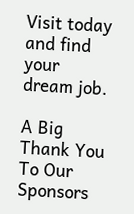Visit today and find your dream job.

A Big Thank You To Our Sponsors